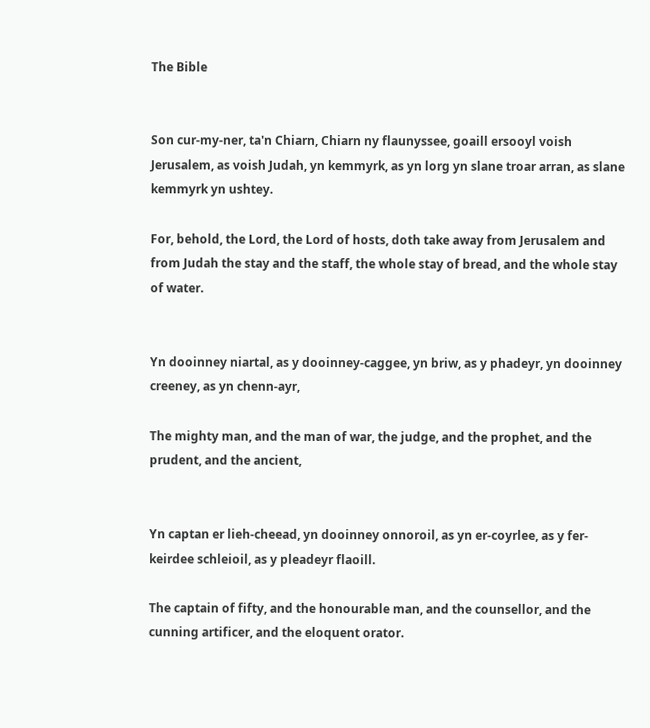The Bible


Son cur-my-ner, ta'n Chiarn, Chiarn ny flaunyssee, goaill ersooyl voish Jerusalem, as voish Judah, yn kemmyrk, as yn lorg yn slane troar arran, as slane kemmyrk yn ushtey.

For, behold, the Lord, the Lord of hosts, doth take away from Jerusalem and from Judah the stay and the staff, the whole stay of bread, and the whole stay of water.


Yn dooinney niartal, as y dooinney-caggee, yn briw, as y phadeyr, yn dooinney creeney, as yn chenn-ayr,

The mighty man, and the man of war, the judge, and the prophet, and the prudent, and the ancient,


Yn captan er lieh-cheead, yn dooinney onnoroil, as yn er-coyrlee, as y fer-keirdee schleioil, as y pleadeyr flaoill.

The captain of fifty, and the honourable man, and the counsellor, and the cunning artificer, and the eloquent orator.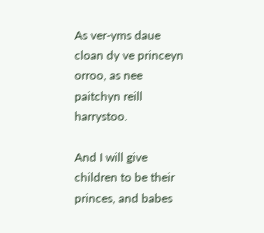As ver-yms daue cloan dy ve princeyn orroo, as nee paitchyn reill harrystoo.

And I will give children to be their princes, and babes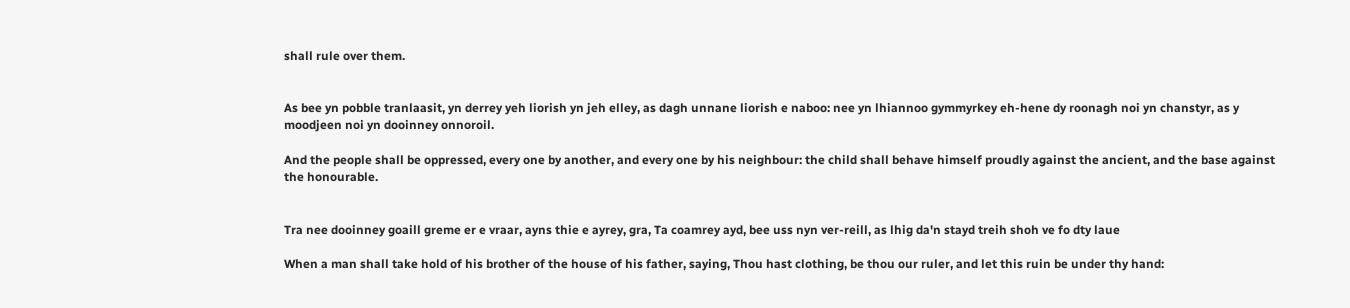shall rule over them.


As bee yn pobble tranlaasit, yn derrey yeh liorish yn jeh elley, as dagh unnane liorish e naboo: nee yn lhiannoo gymmyrkey eh-hene dy roonagh noi yn chanstyr, as y moodjeen noi yn dooinney onnoroil.

And the people shall be oppressed, every one by another, and every one by his neighbour: the child shall behave himself proudly against the ancient, and the base against the honourable.


Tra nee dooinney goaill greme er e vraar, ayns thie e ayrey, gra, Ta coamrey ayd, bee uss nyn ver-reill, as lhig da'n stayd treih shoh ve fo dty laue

When a man shall take hold of his brother of the house of his father, saying, Thou hast clothing, be thou our ruler, and let this ruin be under thy hand: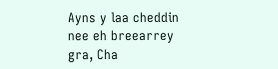Ayns y laa cheddin nee eh breearrey gra, Cha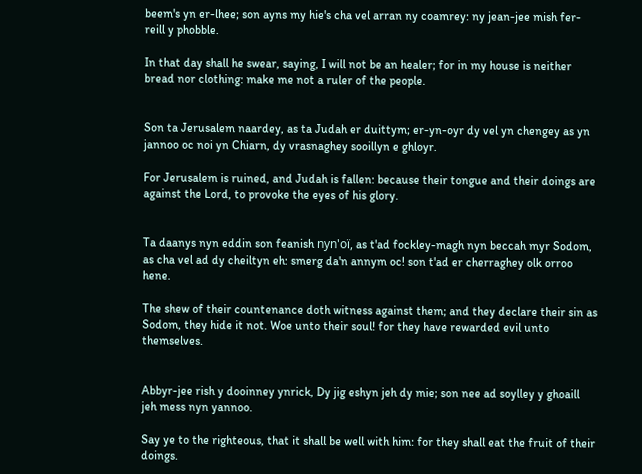beem's yn er-lhee; son ayns my hie's cha vel arran ny coamrey: ny jean-jee mish fer-reill y phobble.

In that day shall he swear, saying, I will not be an healer; for in my house is neither bread nor clothing: make me not a ruler of the people.


Son ta Jerusalem naardey, as ta Judah er duittym; er-yn-oyr dy vel yn chengey as yn jannoo oc noi yn Chiarn, dy vrasnaghey sooillyn e ghloyr.

For Jerusalem is ruined, and Judah is fallen: because their tongue and their doings are against the Lord, to provoke the eyes of his glory.


Ta daanys nyn eddin son feanish nyn'oï, as t'ad fockley-magh nyn beccah myr Sodom, as cha vel ad dy cheiltyn eh: smerg da'n annym oc! son t'ad er cherraghey olk orroo hene.

The shew of their countenance doth witness against them; and they declare their sin as Sodom, they hide it not. Woe unto their soul! for they have rewarded evil unto themselves.


Abbyr-jee rish y dooinney ynrick, Dy jig eshyn jeh dy mie; son nee ad soylley y ghoaill jeh mess nyn yannoo.

Say ye to the righteous, that it shall be well with him: for they shall eat the fruit of their doings.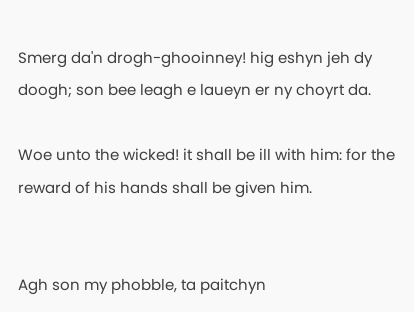Smerg da'n drogh-ghooinney! hig eshyn jeh dy doogh; son bee leagh e laueyn er ny choyrt da.

Woe unto the wicked! it shall be ill with him: for the reward of his hands shall be given him.


Agh son my phobble, ta paitchyn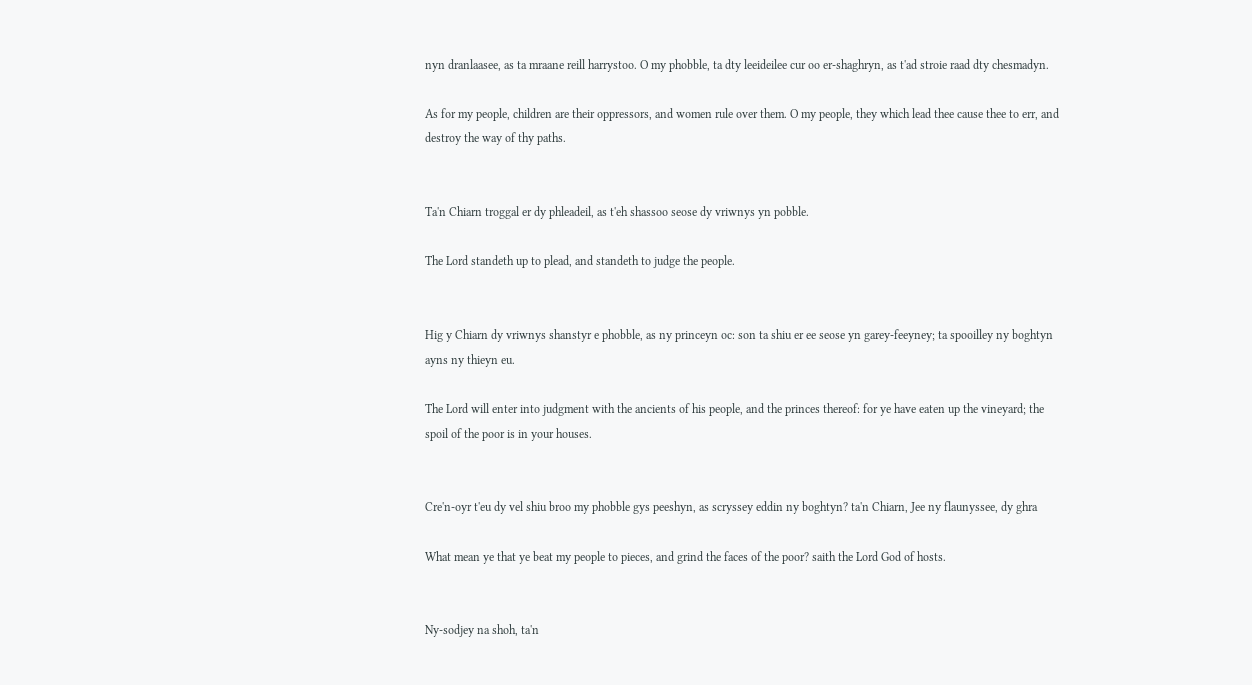nyn dranlaasee, as ta mraane reill harrystoo. O my phobble, ta dty leeideilee cur oo er-shaghryn, as t'ad stroie raad dty chesmadyn.

As for my people, children are their oppressors, and women rule over them. O my people, they which lead thee cause thee to err, and destroy the way of thy paths.


Ta'n Chiarn troggal er dy phleadeil, as t'eh shassoo seose dy vriwnys yn pobble.

The Lord standeth up to plead, and standeth to judge the people.


Hig y Chiarn dy vriwnys shanstyr e phobble, as ny princeyn oc: son ta shiu er ee seose yn garey-feeyney; ta spooilley ny boghtyn ayns ny thieyn eu.

The Lord will enter into judgment with the ancients of his people, and the princes thereof: for ye have eaten up the vineyard; the spoil of the poor is in your houses.


Cre'n-oyr t'eu dy vel shiu broo my phobble gys peeshyn, as scryssey eddin ny boghtyn? ta'n Chiarn, Jee ny flaunyssee, dy ghra

What mean ye that ye beat my people to pieces, and grind the faces of the poor? saith the Lord God of hosts.


Ny-sodjey na shoh, ta'n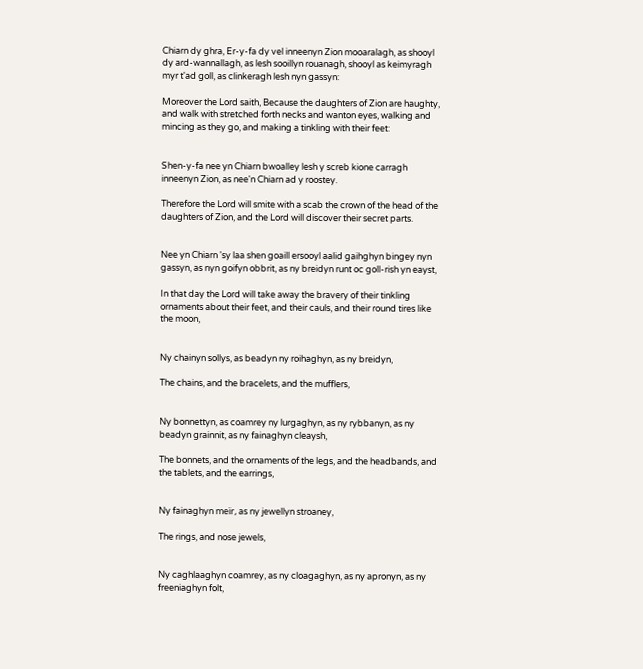Chiarn dy ghra, Er-y-fa dy vel inneenyn Zion mooaralagh, as shooyl dy ard-wannallagh, as lesh sooillyn rouanagh, shooyl as keimyragh myr t'ad goll, as clinkeragh lesh nyn gassyn:

Moreover the Lord saith, Because the daughters of Zion are haughty, and walk with stretched forth necks and wanton eyes, walking and mincing as they go, and making a tinkling with their feet:


Shen-y-fa nee yn Chiarn bwoalley lesh y screb kione carragh inneenyn Zion, as nee'n Chiarn ad y roostey.

Therefore the Lord will smite with a scab the crown of the head of the daughters of Zion, and the Lord will discover their secret parts.


Nee yn Chiarn 'sy laa shen goaill ersooyl aalid gaihghyn bingey nyn gassyn, as nyn goifyn obbrit, as ny breidyn runt oc goll-rish yn eayst,

In that day the Lord will take away the bravery of their tinkling ornaments about their feet, and their cauls, and their round tires like the moon,


Ny chainyn sollys, as beadyn ny roihaghyn, as ny breidyn,

The chains, and the bracelets, and the mufflers,


Ny bonnettyn, as coamrey ny lurgaghyn, as ny rybbanyn, as ny beadyn grainnit, as ny fainaghyn cleaysh,

The bonnets, and the ornaments of the legs, and the headbands, and the tablets, and the earrings,


Ny fainaghyn meïr, as ny jewellyn stroaney,

The rings, and nose jewels,


Ny caghlaaghyn coamrey, as ny cloagaghyn, as ny apronyn, as ny freeniaghyn folt,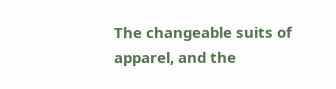The changeable suits of apparel, and the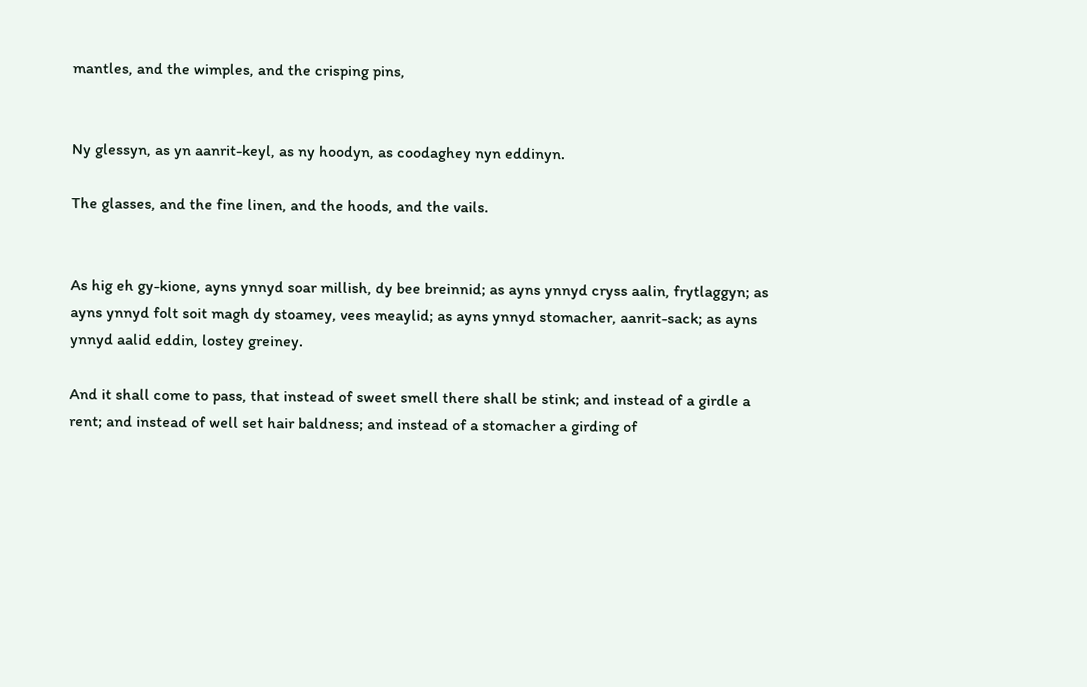mantles, and the wimples, and the crisping pins,


Ny glessyn, as yn aanrit-keyl, as ny hoodyn, as coodaghey nyn eddinyn.

The glasses, and the fine linen, and the hoods, and the vails.


As hig eh gy-kione, ayns ynnyd soar millish, dy bee breinnid; as ayns ynnyd cryss aalin, frytlaggyn; as ayns ynnyd folt soit magh dy stoamey, vees meaylid; as ayns ynnyd stomacher, aanrit-sack; as ayns ynnyd aalid eddin, lostey greiney.

And it shall come to pass, that instead of sweet smell there shall be stink; and instead of a girdle a rent; and instead of well set hair baldness; and instead of a stomacher a girding of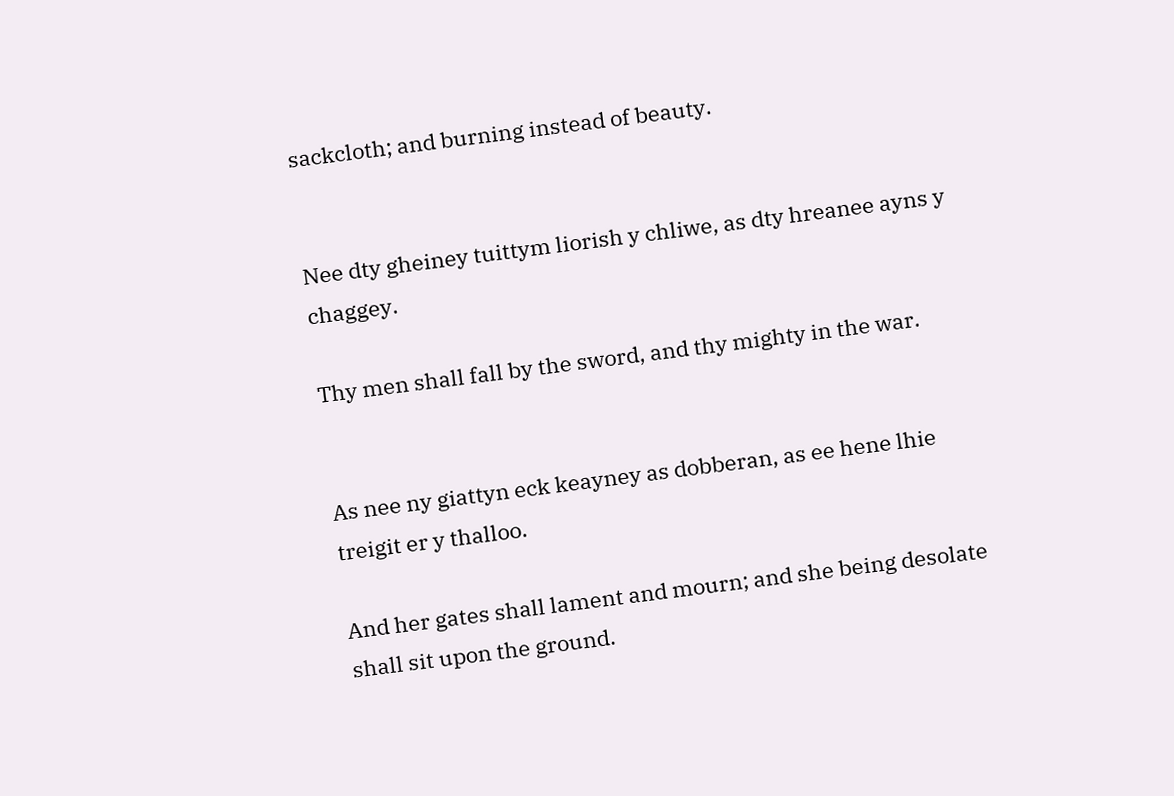sackcloth; and burning instead of beauty.


Nee dty gheiney tuittym liorish y chliwe, as dty hreanee ayns y chaggey.

Thy men shall fall by the sword, and thy mighty in the war.


As nee ny giattyn eck keayney as dobberan, as ee hene lhie treigit er y thalloo.

And her gates shall lament and mourn; and she being desolate shall sit upon the ground.